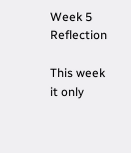Week 5 Reflection

This week it only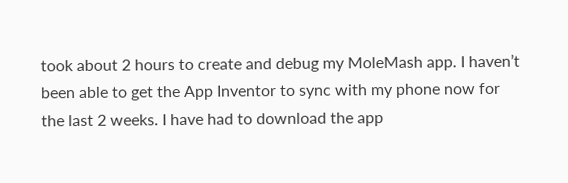took about 2 hours to create and debug my MoleMash app. I haven’t been able to get the App Inventor to sync with my phone now for the last 2 weeks. I have had to download the app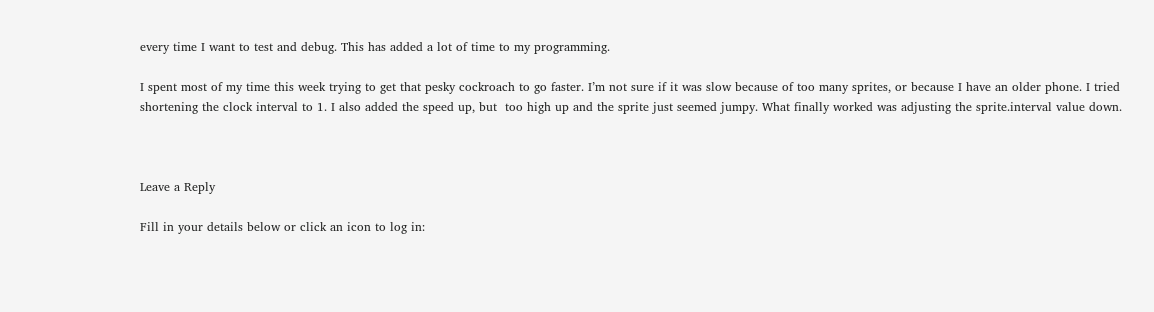every time I want to test and debug. This has added a lot of time to my programming.

I spent most of my time this week trying to get that pesky cockroach to go faster. I’m not sure if it was slow because of too many sprites, or because I have an older phone. I tried shortening the clock interval to 1. I also added the speed up, but  too high up and the sprite just seemed jumpy. What finally worked was adjusting the sprite.interval value down.



Leave a Reply

Fill in your details below or click an icon to log in: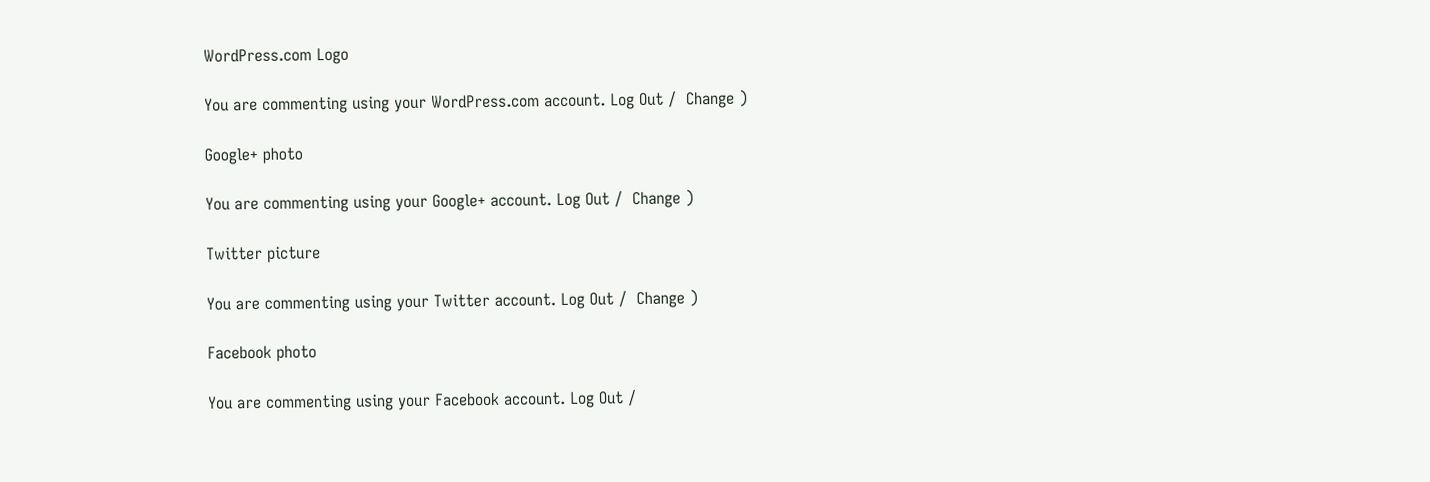WordPress.com Logo

You are commenting using your WordPress.com account. Log Out /  Change )

Google+ photo

You are commenting using your Google+ account. Log Out /  Change )

Twitter picture

You are commenting using your Twitter account. Log Out /  Change )

Facebook photo

You are commenting using your Facebook account. Log Out /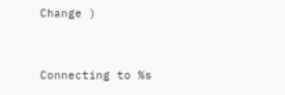Change )


Connecting to %s